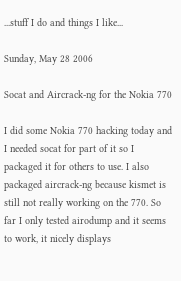...stuff I do and things I like...

Sunday, May 28 2006

Socat and Aircrack-ng for the Nokia 770

I did some Nokia 770 hacking today and I needed socat for part of it so I packaged it for others to use. I also packaged aircrack-ng because kismet is still not really working on the 770. So far I only tested airodump and it seems to work, it nicely displays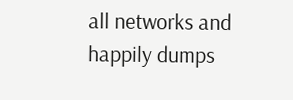all networks and happily dumps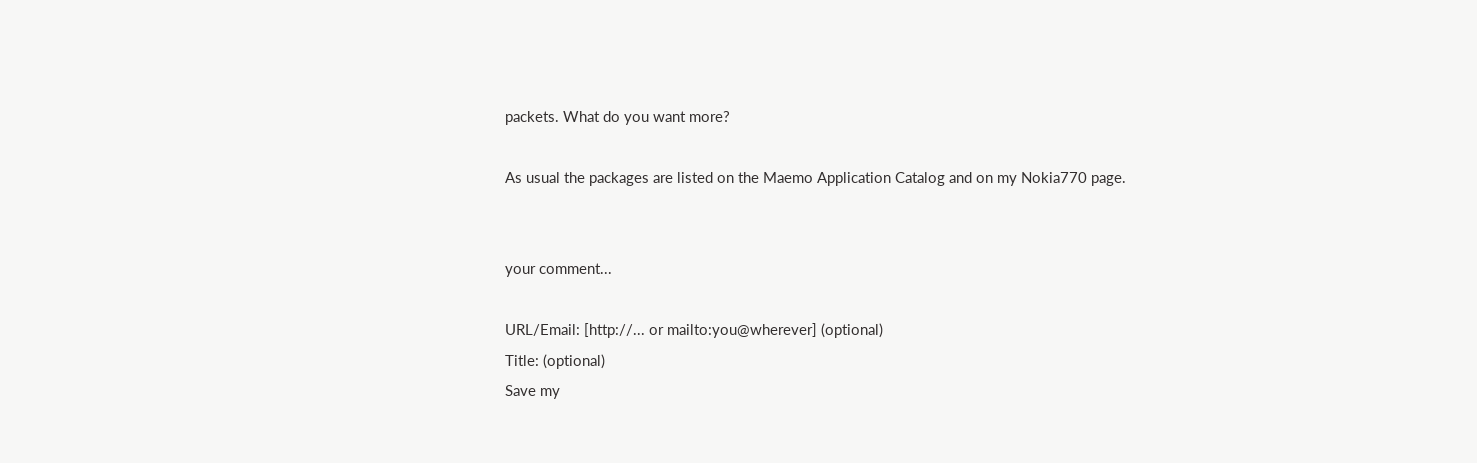packets. What do you want more?

As usual the packages are listed on the Maemo Application Catalog and on my Nokia770 page.


your comment...

URL/Email: [http://... or mailto:you@wherever] (optional)
Title: (optional)
Save my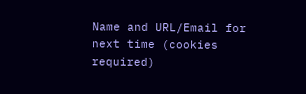Name and URL/Email for next time (cookies required)